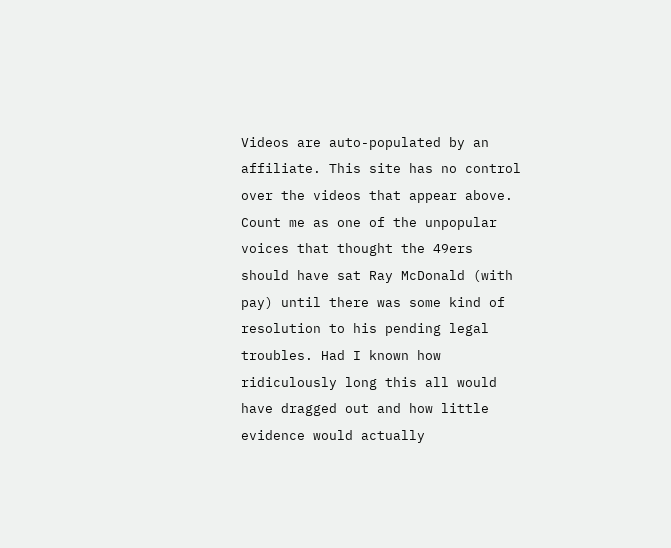Videos are auto-populated by an affiliate. This site has no control over the videos that appear above.
Count me as one of the unpopular voices that thought the 49ers should have sat Ray McDonald (with pay) until there was some kind of resolution to his pending legal troubles. Had I known how ridiculously long this all would have dragged out and how little evidence would actually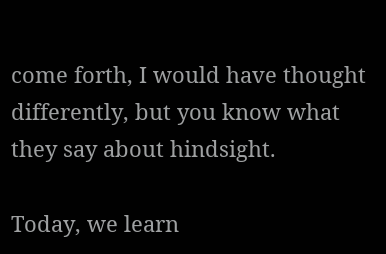come forth, I would have thought differently, but you know what they say about hindsight.

Today, we learn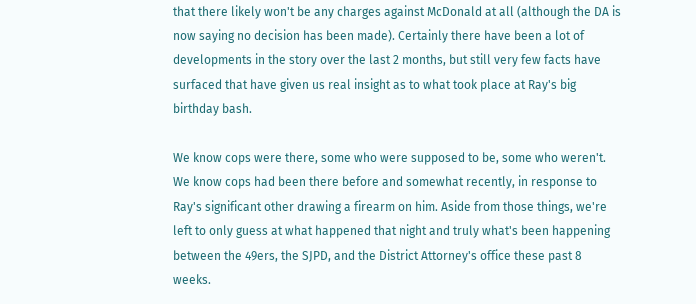that there likely won't be any charges against McDonald at all (although the DA is now saying no decision has been made). Certainly there have been a lot of developments in the story over the last 2 months, but still very few facts have surfaced that have given us real insight as to what took place at Ray's big birthday bash.

We know cops were there, some who were supposed to be, some who weren't. We know cops had been there before and somewhat recently, in response to Ray's significant other drawing a firearm on him. Aside from those things, we're left to only guess at what happened that night and truly what's been happening between the 49ers, the SJPD, and the District Attorney's office these past 8 weeks.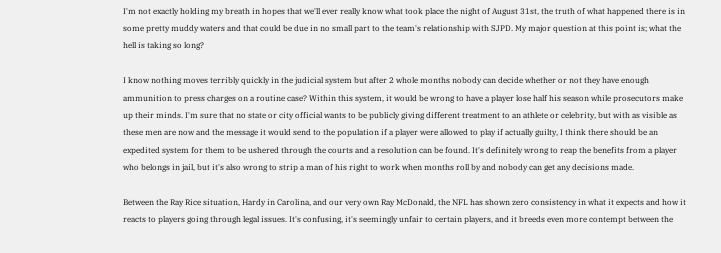I'm not exactly holding my breath in hopes that we'll ever really know what took place the night of August 31st, the truth of what happened there is in some pretty muddy waters and that could be due in no small part to the team's relationship with SJPD. My major question at this point is; what the hell is taking so long?

I know nothing moves terribly quickly in the judicial system but after 2 whole months nobody can decide whether or not they have enough ammunition to press charges on a routine case? Within this system, it would be wrong to have a player lose half his season while prosecutors make up their minds. I'm sure that no state or city official wants to be publicly giving different treatment to an athlete or celebrity, but with as visible as these men are now and the message it would send to the population if a player were allowed to play if actually guilty, I think there should be an expedited system for them to be ushered through the courts and a resolution can be found. It's definitely wrong to reap the benefits from a player who belongs in jail, but it's also wrong to strip a man of his right to work when months roll by and nobody can get any decisions made.

Between the Ray Rice situation, Hardy in Carolina, and our very own Ray McDonald, the NFL has shown zero consistency in what it expects and how it reacts to players going through legal issues. It's confusing, it's seemingly unfair to certain players, and it breeds even more contempt between the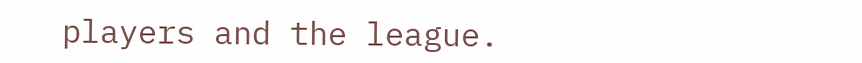players and the league.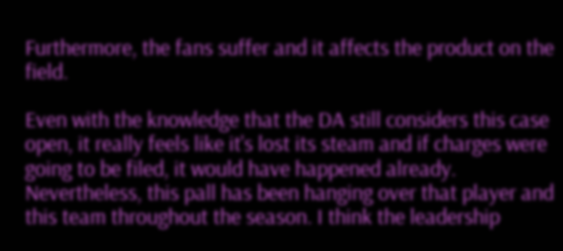Furthermore, the fans suffer and it affects the product on the field.

Even with the knowledge that the DA still considers this case open, it really feels like it's lost its steam and if charges were going to be filed, it would have happened already. Nevertheless, this pall has been hanging over that player and this team throughout the season. I think the leadership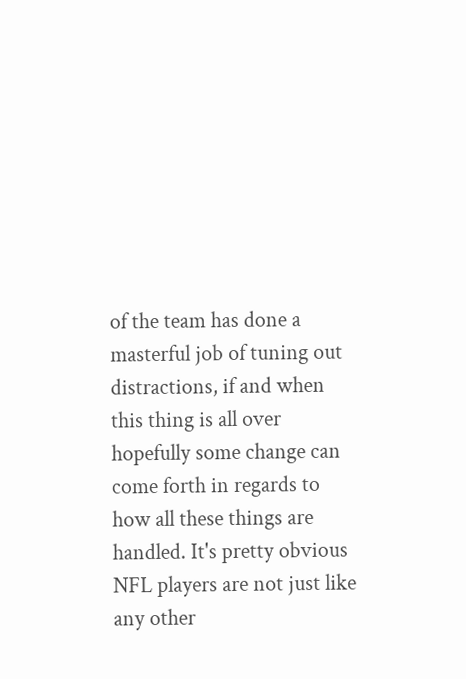of the team has done a masterful job of tuning out distractions, if and when this thing is all over hopefully some change can come forth in regards to how all these things are handled. It's pretty obvious NFL players are not just like any other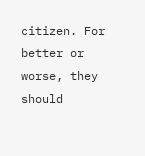citizen. For better or worse, they should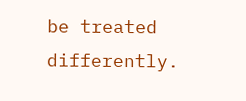be treated differently.